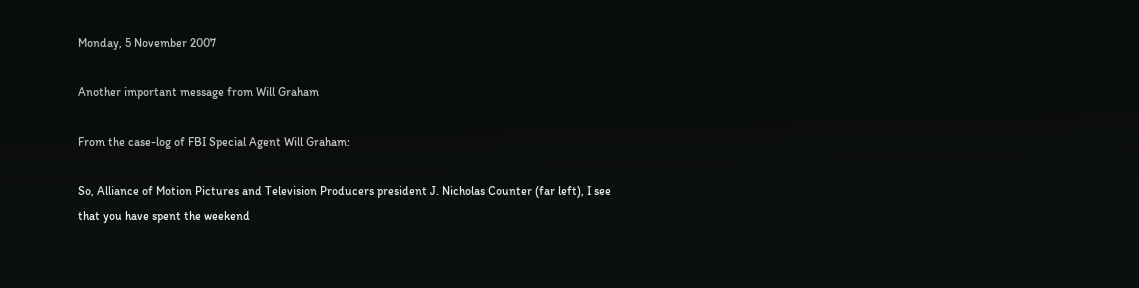Monday, 5 November 2007

Another important message from Will Graham

From the case-log of FBI Special Agent Will Graham:

So, Alliance of Motion Pictures and Television Producers president J. Nicholas Counter (far left), I see that you have spent the weekend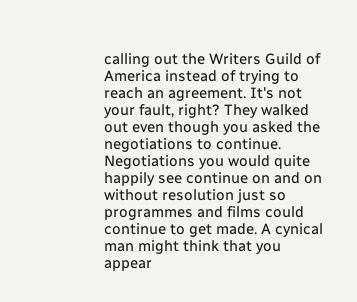calling out the Writers Guild of America instead of trying to reach an agreement. It's not your fault, right? They walked out even though you asked the negotiations to continue. Negotiations you would quite happily see continue on and on without resolution just so programmes and films could continue to get made. A cynical man might think that you appear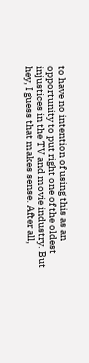to have no intention of using this as an opportunity to put right one of the oldest injustices in the TV and movie industry. But hey, I guess that makes sense. After all,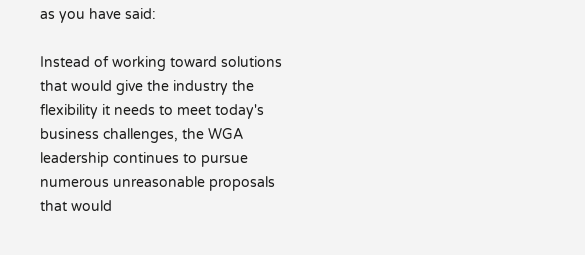as you have said:

Instead of working toward solutions that would give the industry the flexibility it needs to meet today's business challenges, the WGA leadership continues to pursue numerous unreasonable proposals that would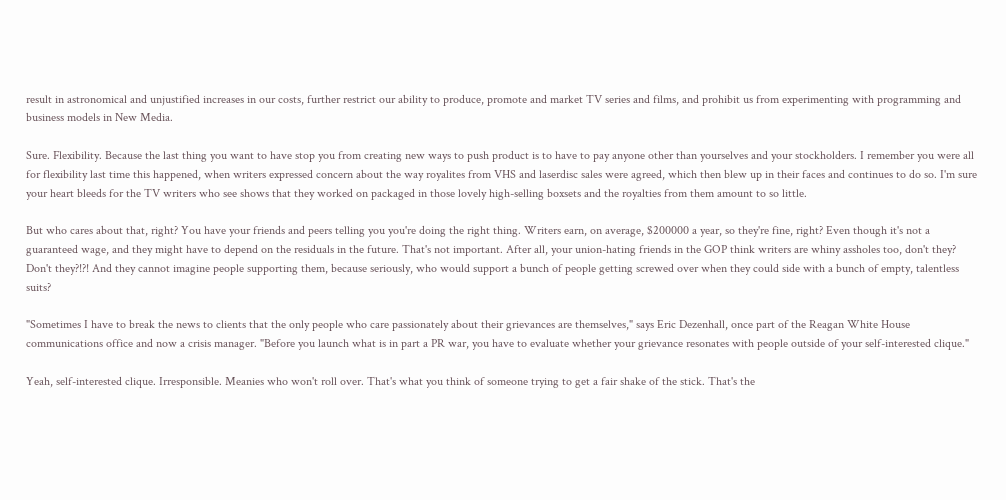result in astronomical and unjustified increases in our costs, further restrict our ability to produce, promote and market TV series and films, and prohibit us from experimenting with programming and business models in New Media.

Sure. Flexibility. Because the last thing you want to have stop you from creating new ways to push product is to have to pay anyone other than yourselves and your stockholders. I remember you were all for flexibility last time this happened, when writers expressed concern about the way royalites from VHS and laserdisc sales were agreed, which then blew up in their faces and continues to do so. I'm sure your heart bleeds for the TV writers who see shows that they worked on packaged in those lovely high-selling boxsets and the royalties from them amount to so little.

But who cares about that, right? You have your friends and peers telling you you're doing the right thing. Writers earn, on average, $200000 a year, so they're fine, right? Even though it's not a guaranteed wage, and they might have to depend on the residuals in the future. That's not important. After all, your union-hating friends in the GOP think writers are whiny assholes too, don't they? Don't they?!?! And they cannot imagine people supporting them, because seriously, who would support a bunch of people getting screwed over when they could side with a bunch of empty, talentless suits?

"Sometimes I have to break the news to clients that the only people who care passionately about their grievances are themselves," says Eric Dezenhall, once part of the Reagan White House communications office and now a crisis manager. "Before you launch what is in part a PR war, you have to evaluate whether your grievance resonates with people outside of your self-interested clique."

Yeah, self-interested clique. Irresponsible. Meanies who won't roll over. That's what you think of someone trying to get a fair shake of the stick. That's the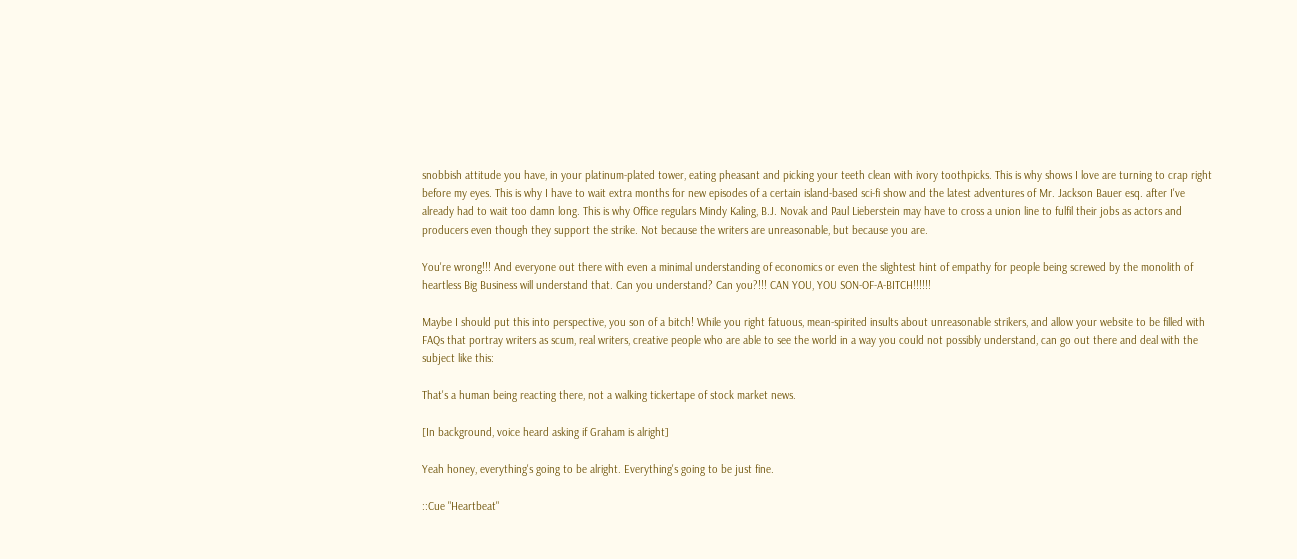snobbish attitude you have, in your platinum-plated tower, eating pheasant and picking your teeth clean with ivory toothpicks. This is why shows I love are turning to crap right before my eyes. This is why I have to wait extra months for new episodes of a certain island-based sci-fi show and the latest adventures of Mr. Jackson Bauer esq. after I've already had to wait too damn long. This is why Office regulars Mindy Kaling, B.J. Novak and Paul Lieberstein may have to cross a union line to fulfil their jobs as actors and producers even though they support the strike. Not because the writers are unreasonable, but because you are.

You're wrong!!! And everyone out there with even a minimal understanding of economics or even the slightest hint of empathy for people being screwed by the monolith of heartless Big Business will understand that. Can you understand? Can you?!!! CAN YOU, YOU SON-OF-A-BITCH!!!!!!

Maybe I should put this into perspective, you son of a bitch! While you right fatuous, mean-spirited insults about unreasonable strikers, and allow your website to be filled with FAQs that portray writers as scum, real writers, creative people who are able to see the world in a way you could not possibly understand, can go out there and deal with the subject like this:

That's a human being reacting there, not a walking tickertape of stock market news.

[In background, voice heard asking if Graham is alright]

Yeah honey, everything's going to be alright. Everything's going to be just fine.

::Cue "Heartbeat"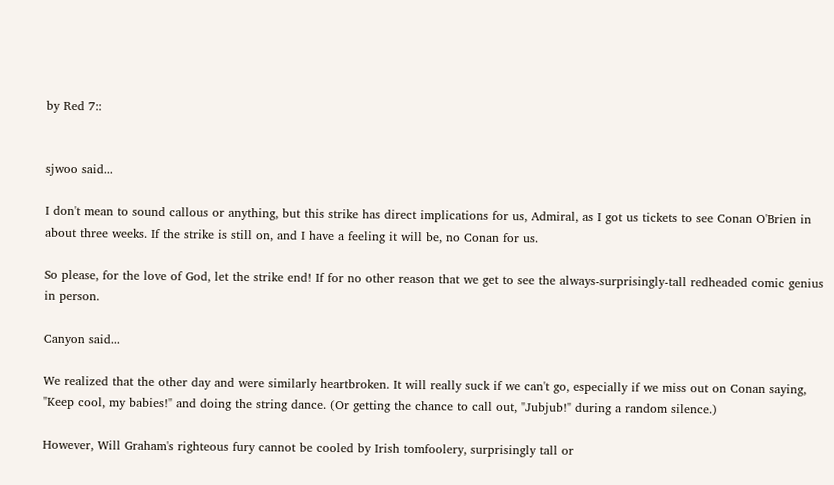by Red 7::


sjwoo said...

I don't mean to sound callous or anything, but this strike has direct implications for us, Admiral, as I got us tickets to see Conan O'Brien in about three weeks. If the strike is still on, and I have a feeling it will be, no Conan for us.

So please, for the love of God, let the strike end! If for no other reason that we get to see the always-surprisingly-tall redheaded comic genius in person.

Canyon said...

We realized that the other day and were similarly heartbroken. It will really suck if we can't go, especially if we miss out on Conan saying, "Keep cool, my babies!" and doing the string dance. (Or getting the chance to call out, "Jubjub!" during a random silence.)

However, Will Graham's righteous fury cannot be cooled by Irish tomfoolery, surprisingly tall or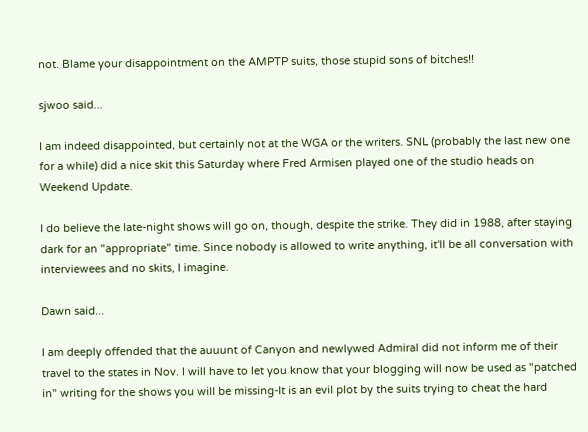not. Blame your disappointment on the AMPTP suits, those stupid sons of bitches!!

sjwoo said...

I am indeed disappointed, but certainly not at the WGA or the writers. SNL (probably the last new one for a while) did a nice skit this Saturday where Fred Armisen played one of the studio heads on Weekend Update.

I do believe the late-night shows will go on, though, despite the strike. They did in 1988, after staying dark for an "appropriate" time. Since nobody is allowed to write anything, it'll be all conversation with interviewees and no skits, I imagine.

Dawn said...

I am deeply offended that the auuunt of Canyon and newlywed Admiral did not inform me of their travel to the states in Nov. I will have to let you know that your blogging will now be used as "patched in" writing for the shows you will be missing-It is an evil plot by the suits trying to cheat the hard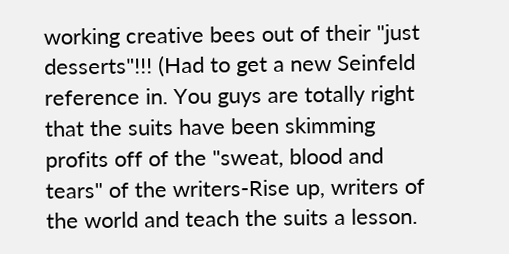working creative bees out of their "just desserts"!!! (Had to get a new Seinfeld reference in. You guys are totally right that the suits have been skimming profits off of the "sweat, blood and tears" of the writers-Rise up, writers of the world and teach the suits a lesson.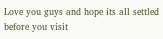Love you guys and hope its all settled before you visit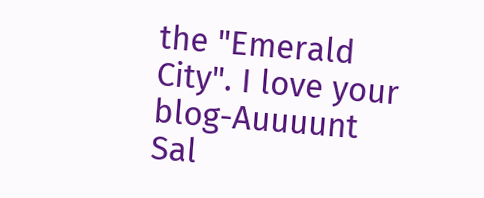the "Emerald City". I love your blog-Auuuunt Sal